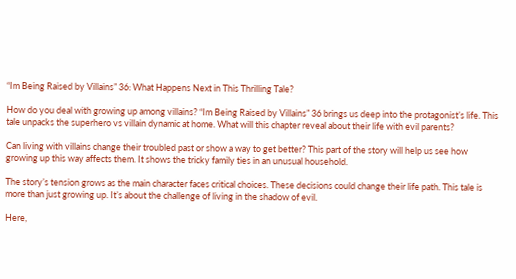“Im Being Raised by Villains” 36: What Happens Next in This Thrilling Tale?

How do you deal with growing up among villains? “Im Being Raised by Villains” 36 brings us deep into the protagonist’s life. This tale unpacks the superhero vs villain dynamic at home. What will this chapter reveal about their life with evil parents?

Can living with villains change their troubled past or show a way to get better? This part of the story will help us see how growing up this way affects them. It shows the tricky family ties in an unusual household.

The story’s tension grows as the main character faces critical choices. These decisions could change their life path. This tale is more than just growing up. It’s about the challenge of living in the shadow of evil.

Here,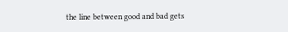the line between good and bad gets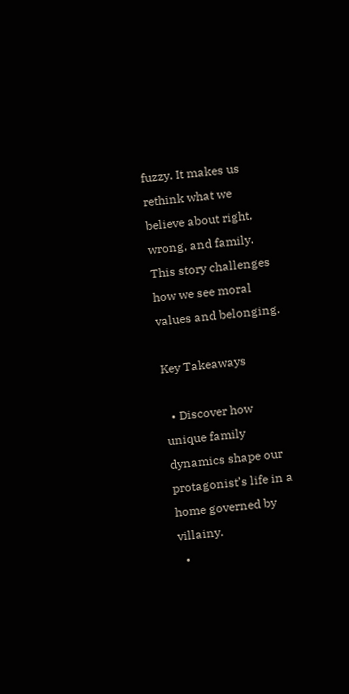fuzzy. It makes us rethink what we believe about right, wrong, and family. This story challenges how we see moral values and belonging.

Key Takeaways

  • Discover how unique family dynamics shape our protagonist’s life in a home governed by villainy.
  •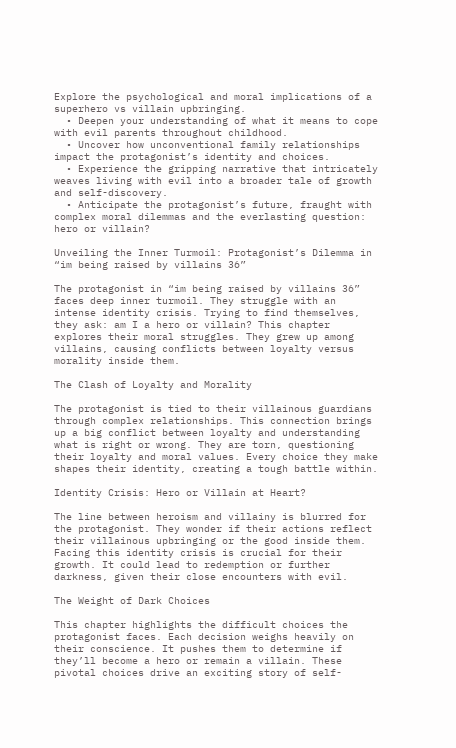Explore the psychological and moral implications of a superhero vs villain upbringing.
  • Deepen your understanding of what it means to cope with evil parents throughout childhood.
  • Uncover how unconventional family relationships impact the protagonist’s identity and choices.
  • Experience the gripping narrative that intricately weaves living with evil into a broader tale of growth and self-discovery.
  • Anticipate the protagonist’s future, fraught with complex moral dilemmas and the everlasting question: hero or villain?

Unveiling the Inner Turmoil: Protagonist’s Dilemma in “im being raised by villains 36”

The protagonist in “im being raised by villains 36” faces deep inner turmoil. They struggle with an intense identity crisis. Trying to find themselves, they ask: am I a hero or villain? This chapter explores their moral struggles. They grew up among villains, causing conflicts between loyalty versus morality inside them.

The Clash of Loyalty and Morality

The protagonist is tied to their villainous guardians through complex relationships. This connection brings up a big conflict between loyalty and understanding what is right or wrong. They are torn, questioning their loyalty and moral values. Every choice they make shapes their identity, creating a tough battle within.

Identity Crisis: Hero or Villain at Heart?

The line between heroism and villainy is blurred for the protagonist. They wonder if their actions reflect their villainous upbringing or the good inside them. Facing this identity crisis is crucial for their growth. It could lead to redemption or further darkness, given their close encounters with evil.

The Weight of Dark Choices

This chapter highlights the difficult choices the protagonist faces. Each decision weighs heavily on their conscience. It pushes them to determine if they’ll become a hero or remain a villain. These pivotal choices drive an exciting story of self-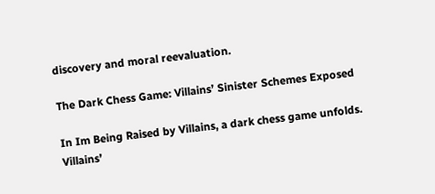discovery and moral reevaluation.

The Dark Chess Game: Villains’ Sinister Schemes Exposed

In Im Being Raised by Villains, a dark chess game unfolds. Villains’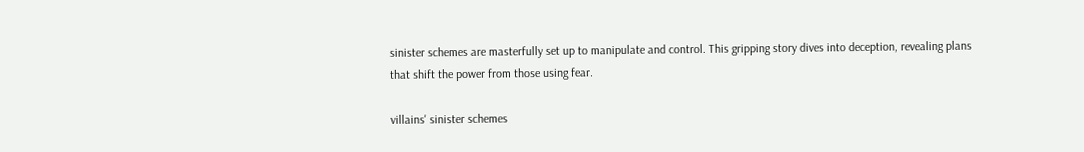sinister schemes are masterfully set up to manipulate and control. This gripping story dives into deception, revealing plans that shift the power from those using fear.

villains' sinister schemes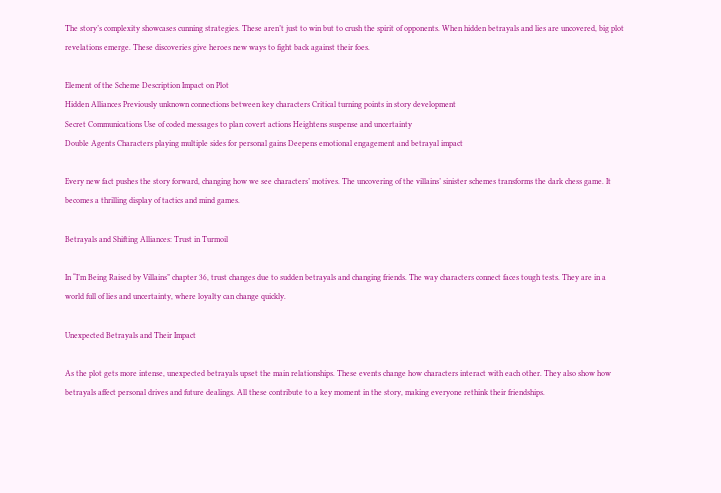The story’s complexity showcases cunning strategies. These aren’t just to win but to crush the spirit of opponents. When hidden betrayals and lies are uncovered, big plot revelations emerge. These discoveries give heroes new ways to fight back against their foes.

Element of the Scheme Description Impact on Plot
Hidden Alliances Previously unknown connections between key characters Critical turning points in story development
Secret Communications Use of coded messages to plan covert actions Heightens suspense and uncertainty
Double Agents Characters playing multiple sides for personal gains Deepens emotional engagement and betrayal impact

Every new fact pushes the story forward, changing how we see characters’ motives. The uncovering of the villains’ sinister schemes transforms the dark chess game. It becomes a thrilling display of tactics and mind games.

Betrayals and Shifting Alliances: Trust in Turmoil

In “I’m Being Raised by Villains” chapter 36, trust changes due to sudden betrayals and changing friends. The way characters connect faces tough tests. They are in a world full of lies and uncertainty, where loyalty can change quickly.

Unexpected Betrayals and Their Impact

As the plot gets more intense, unexpected betrayals upset the main relationships. These events change how characters interact with each other. They also show how betrayals affect personal drives and future dealings. All these contribute to a key moment in the story, making everyone rethink their friendships.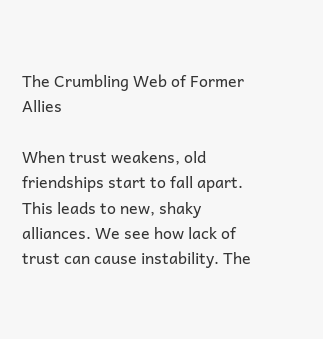The Crumbling Web of Former Allies

When trust weakens, old friendships start to fall apart. This leads to new, shaky alliances. We see how lack of trust can cause instability. The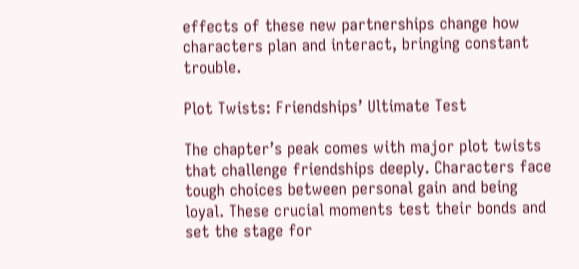effects of these new partnerships change how characters plan and interact, bringing constant trouble.

Plot Twists: Friendships’ Ultimate Test

The chapter’s peak comes with major plot twists that challenge friendships deeply. Characters face tough choices between personal gain and being loyal. These crucial moments test their bonds and set the stage for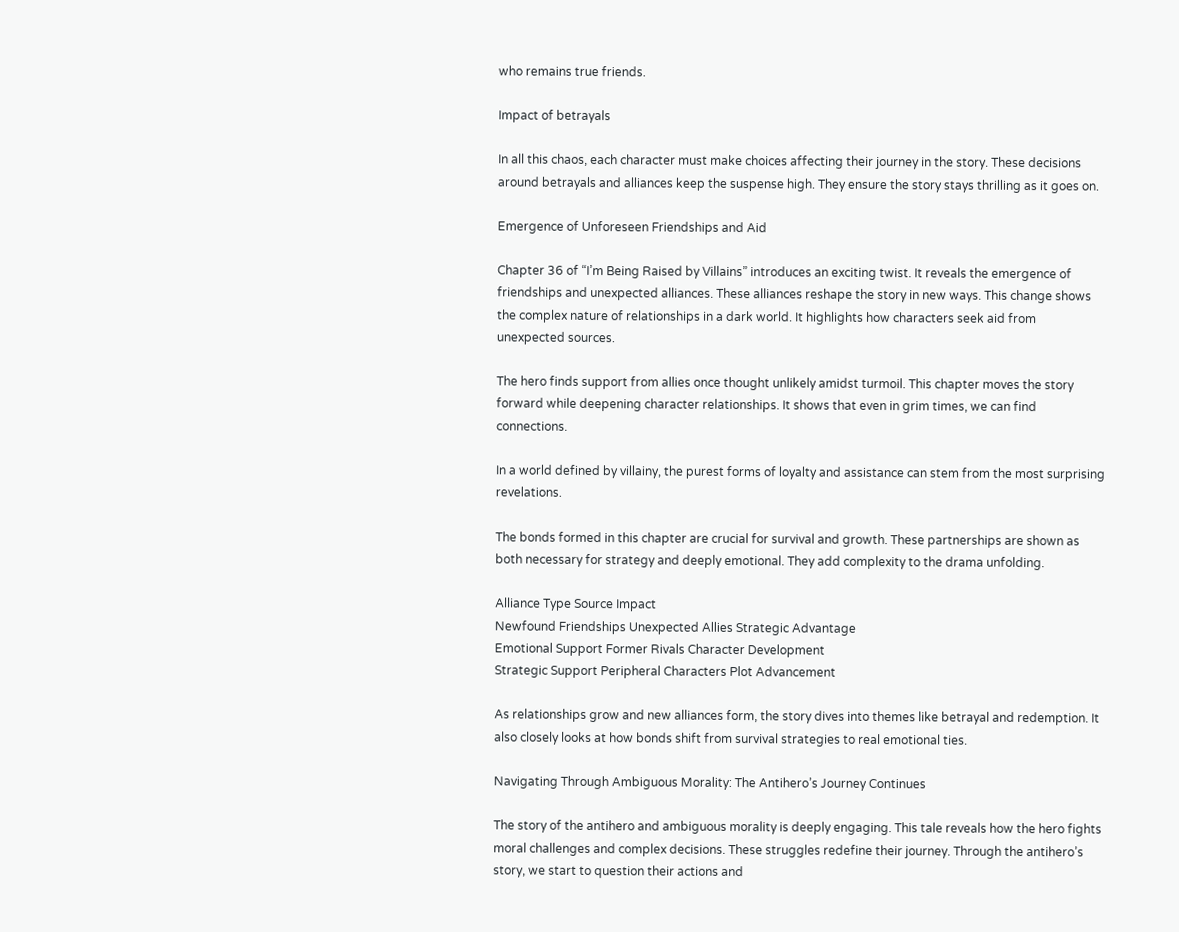who remains true friends.

Impact of betrayals

In all this chaos, each character must make choices affecting their journey in the story. These decisions around betrayals and alliances keep the suspense high. They ensure the story stays thrilling as it goes on.

Emergence of Unforeseen Friendships and Aid

Chapter 36 of “I’m Being Raised by Villains” introduces an exciting twist. It reveals the emergence of friendships and unexpected alliances. These alliances reshape the story in new ways. This change shows the complex nature of relationships in a dark world. It highlights how characters seek aid from unexpected sources.

The hero finds support from allies once thought unlikely amidst turmoil. This chapter moves the story forward while deepening character relationships. It shows that even in grim times, we can find connections.

In a world defined by villainy, the purest forms of loyalty and assistance can stem from the most surprising revelations.

The bonds formed in this chapter are crucial for survival and growth. These partnerships are shown as both necessary for strategy and deeply emotional. They add complexity to the drama unfolding.

Alliance Type Source Impact
Newfound Friendships Unexpected Allies Strategic Advantage
Emotional Support Former Rivals Character Development
Strategic Support Peripheral Characters Plot Advancement

As relationships grow and new alliances form, the story dives into themes like betrayal and redemption. It also closely looks at how bonds shift from survival strategies to real emotional ties.

Navigating Through Ambiguous Morality: The Antihero’s Journey Continues

The story of the antihero and ambiguous morality is deeply engaging. This tale reveals how the hero fights moral challenges and complex decisions. These struggles redefine their journey. Through the antihero’s story, we start to question their actions and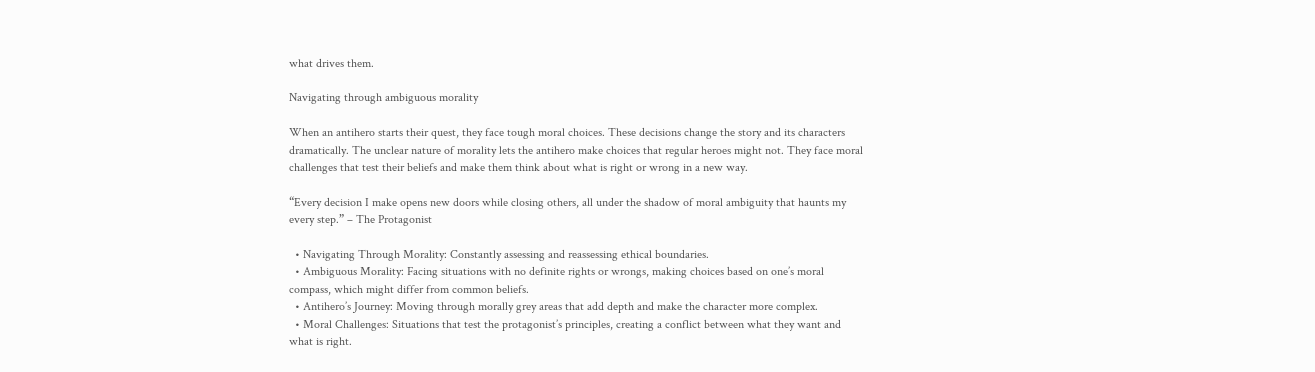what drives them.

Navigating through ambiguous morality

When an antihero starts their quest, they face tough moral choices. These decisions change the story and its characters dramatically. The unclear nature of morality lets the antihero make choices that regular heroes might not. They face moral challenges that test their beliefs and make them think about what is right or wrong in a new way.

“Every decision I make opens new doors while closing others, all under the shadow of moral ambiguity that haunts my every step.” – The Protagonist

  • Navigating Through Morality: Constantly assessing and reassessing ethical boundaries.
  • Ambiguous Morality: Facing situations with no definite rights or wrongs, making choices based on one’s moral compass, which might differ from common beliefs.
  • Antihero’s Journey: Moving through morally grey areas that add depth and make the character more complex.
  • Moral Challenges: Situations that test the protagonist’s principles, creating a conflict between what they want and what is right.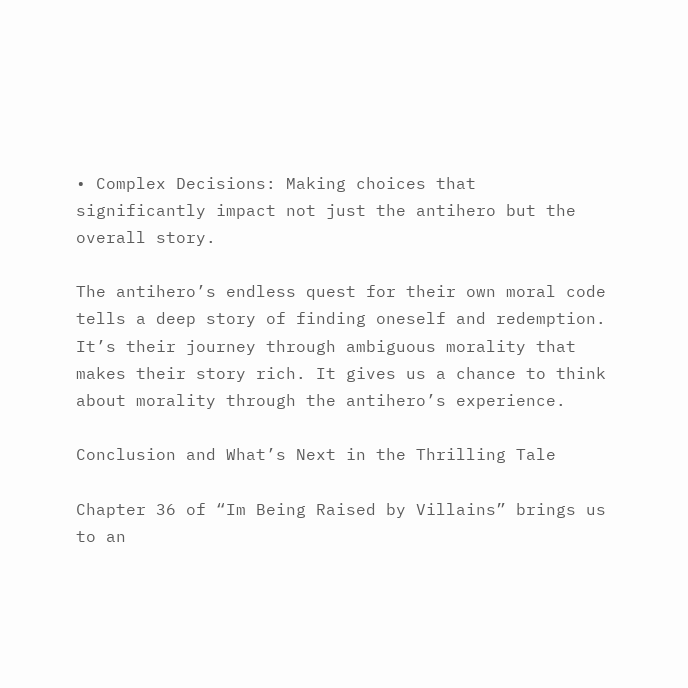• Complex Decisions: Making choices that significantly impact not just the antihero but the overall story.

The antihero’s endless quest for their own moral code tells a deep story of finding oneself and redemption. It’s their journey through ambiguous morality that makes their story rich. It gives us a chance to think about morality through the antihero’s experience.

Conclusion and What’s Next in the Thrilling Tale

Chapter 36 of “Im Being Raised by Villains” brings us to an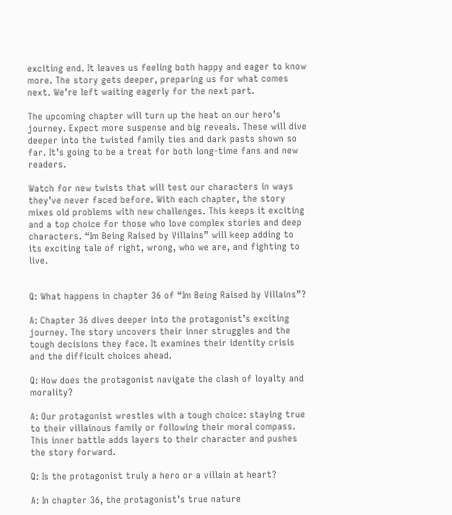exciting end. It leaves us feeling both happy and eager to know more. The story gets deeper, preparing us for what comes next. We’re left waiting eagerly for the next part.

The upcoming chapter will turn up the heat on our hero’s journey. Expect more suspense and big reveals. These will dive deeper into the twisted family ties and dark pasts shown so far. It’s going to be a treat for both long-time fans and new readers.

Watch for new twists that will test our characters in ways they’ve never faced before. With each chapter, the story mixes old problems with new challenges. This keeps it exciting and a top choice for those who love complex stories and deep characters. “Im Being Raised by Villains” will keep adding to its exciting tale of right, wrong, who we are, and fighting to live.


Q: What happens in chapter 36 of “Im Being Raised by Villains”?

A: Chapter 36 dives deeper into the protagonist’s exciting journey. The story uncovers their inner struggles and the tough decisions they face. It examines their identity crisis and the difficult choices ahead.

Q: How does the protagonist navigate the clash of loyalty and morality?

A: Our protagonist wrestles with a tough choice: staying true to their villainous family or following their moral compass. This inner battle adds layers to their character and pushes the story forward.

Q: Is the protagonist truly a hero or a villain at heart?

A: In chapter 36, the protagonist’s true nature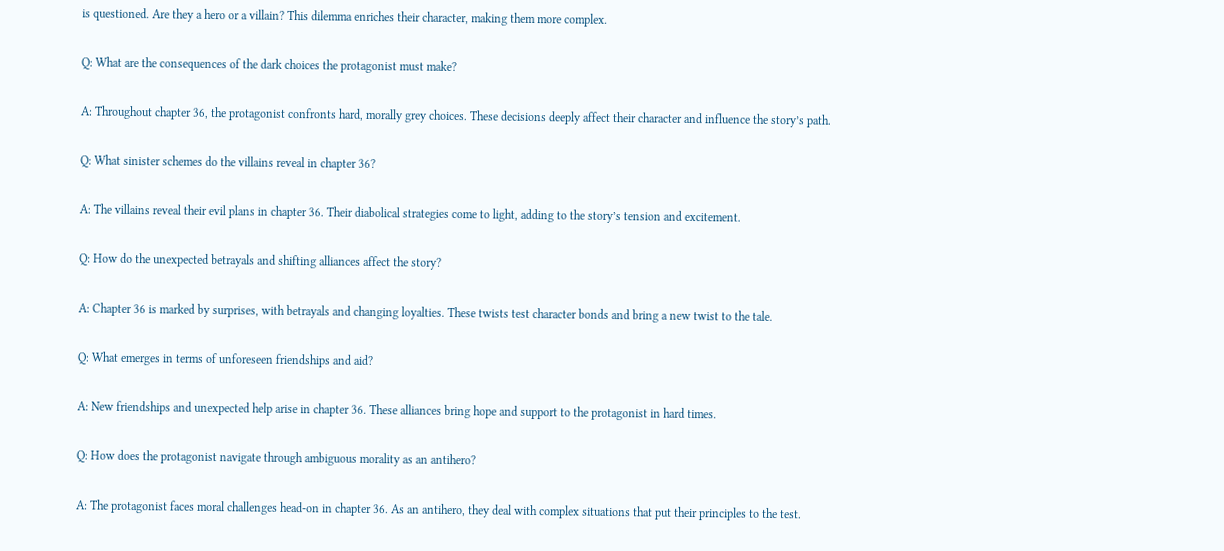is questioned. Are they a hero or a villain? This dilemma enriches their character, making them more complex.

Q: What are the consequences of the dark choices the protagonist must make?

A: Throughout chapter 36, the protagonist confronts hard, morally grey choices. These decisions deeply affect their character and influence the story’s path.

Q: What sinister schemes do the villains reveal in chapter 36?

A: The villains reveal their evil plans in chapter 36. Their diabolical strategies come to light, adding to the story’s tension and excitement.

Q: How do the unexpected betrayals and shifting alliances affect the story?

A: Chapter 36 is marked by surprises, with betrayals and changing loyalties. These twists test character bonds and bring a new twist to the tale.

Q: What emerges in terms of unforeseen friendships and aid?

A: New friendships and unexpected help arise in chapter 36. These alliances bring hope and support to the protagonist in hard times.

Q: How does the protagonist navigate through ambiguous morality as an antihero?

A: The protagonist faces moral challenges head-on in chapter 36. As an antihero, they deal with complex situations that put their principles to the test.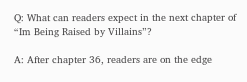Q: What can readers expect in the next chapter of “Im Being Raised by Villains”?

A: After chapter 36, readers are on the edge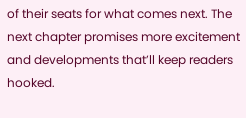of their seats for what comes next. The next chapter promises more excitement and developments that’ll keep readers hooked.